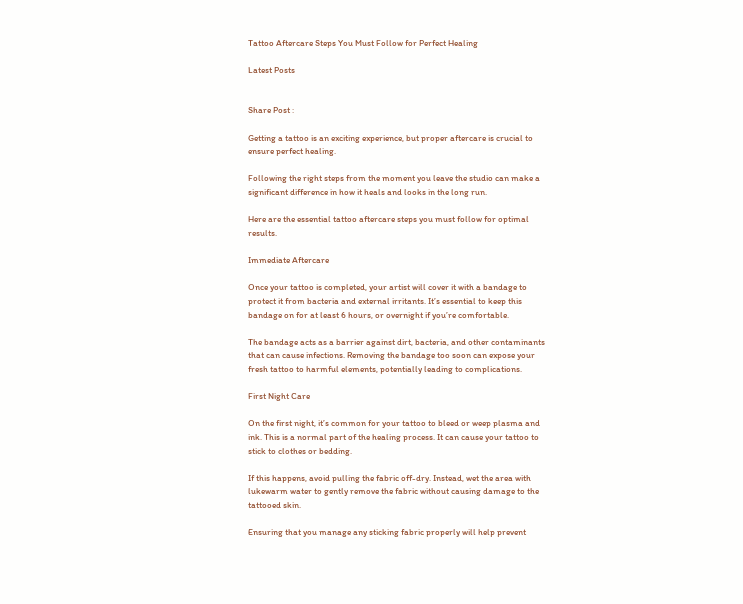Tattoo Aftercare Steps You Must Follow for Perfect Healing

Latest Posts


Share Post :

Getting a tattoo is an exciting experience, but proper aftercare is crucial to ensure perfect healing.

Following the right steps from the moment you leave the studio can make a significant difference in how it heals and looks in the long run.

Here are the essential tattoo aftercare steps you must follow for optimal results.

Immediate Aftercare

Once your tattoo is completed, your artist will cover it with a bandage to protect it from bacteria and external irritants. It’s essential to keep this bandage on for at least 6 hours, or overnight if you’re comfortable.

The bandage acts as a barrier against dirt, bacteria, and other contaminants that can cause infections. Removing the bandage too soon can expose your fresh tattoo to harmful elements, potentially leading to complications.

First Night Care

On the first night, it’s common for your tattoo to bleed or weep plasma and ink. This is a normal part of the healing process. It can cause your tattoo to stick to clothes or bedding.

If this happens, avoid pulling the fabric off-dry. Instead, wet the area with lukewarm water to gently remove the fabric without causing damage to the tattooed skin.

Ensuring that you manage any sticking fabric properly will help prevent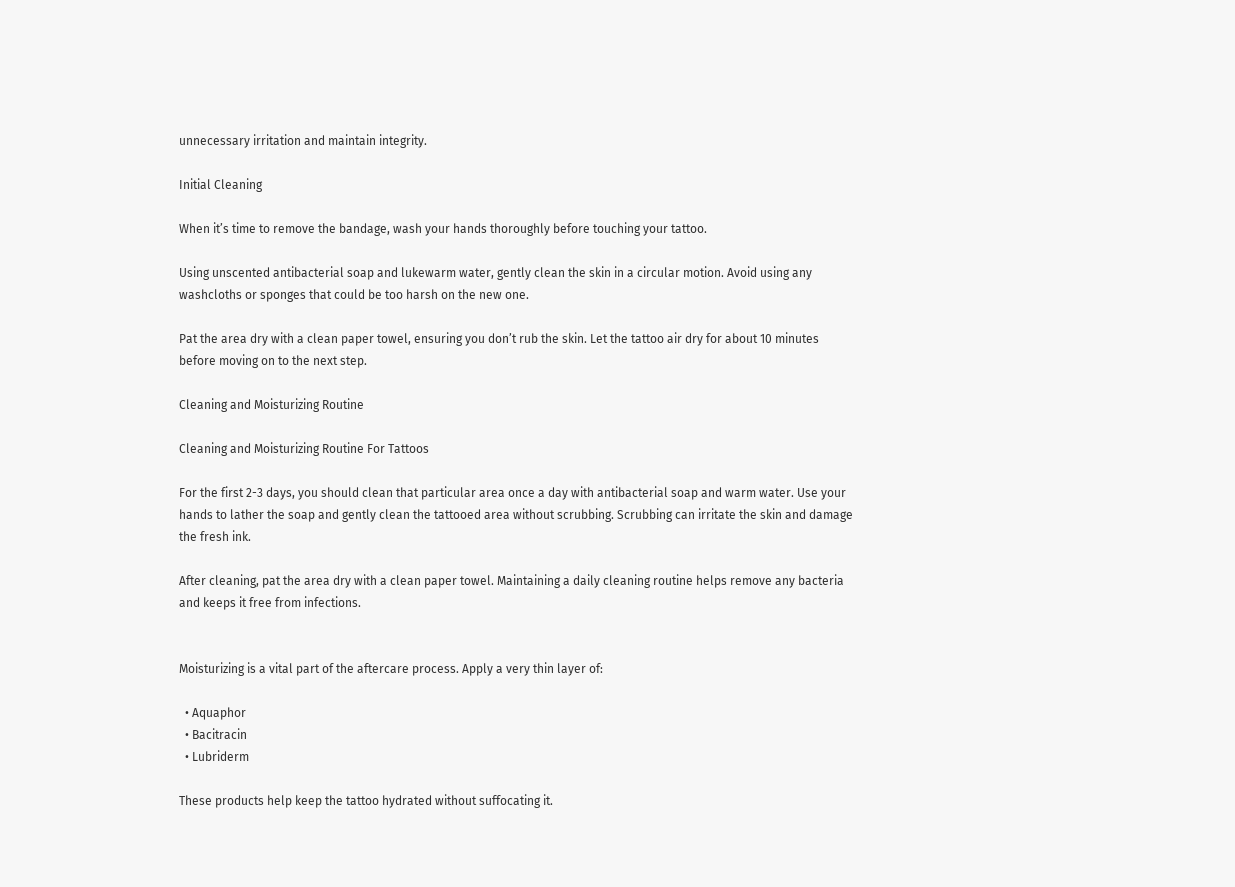unnecessary irritation and maintain integrity.

Initial Cleaning

When it’s time to remove the bandage, wash your hands thoroughly before touching your tattoo.

Using unscented antibacterial soap and lukewarm water, gently clean the skin in a circular motion. Avoid using any washcloths or sponges that could be too harsh on the new one.

Pat the area dry with a clean paper towel, ensuring you don’t rub the skin. Let the tattoo air dry for about 10 minutes before moving on to the next step.

Cleaning and Moisturizing Routine

Cleaning and Moisturizing Routine For Tattoos

For the first 2-3 days, you should clean that particular area once a day with antibacterial soap and warm water. Use your hands to lather the soap and gently clean the tattooed area without scrubbing. Scrubbing can irritate the skin and damage the fresh ink.

After cleaning, pat the area dry with a clean paper towel. Maintaining a daily cleaning routine helps remove any bacteria and keeps it free from infections.


Moisturizing is a vital part of the aftercare process. Apply a very thin layer of:

  • Aquaphor
  • Bacitracin
  • Lubriderm

These products help keep the tattoo hydrated without suffocating it.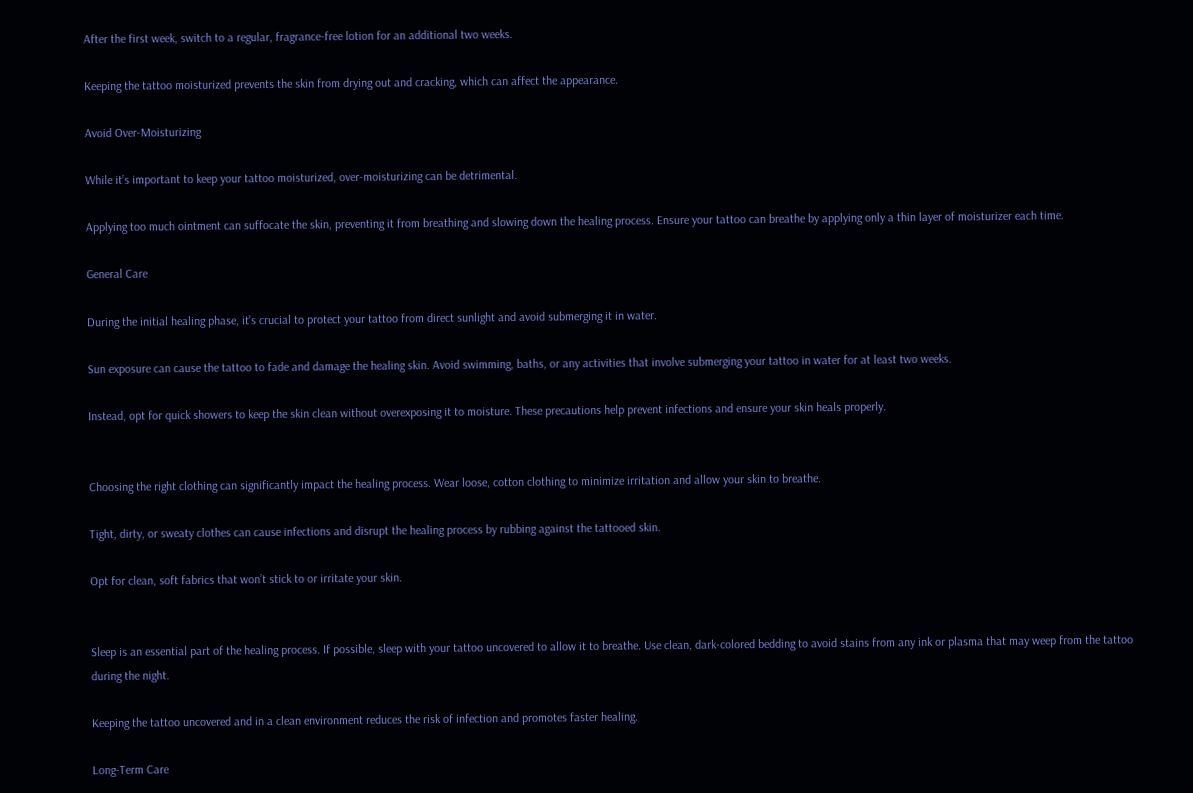After the first week, switch to a regular, fragrance-free lotion for an additional two weeks.

Keeping the tattoo moisturized prevents the skin from drying out and cracking, which can affect the appearance.

Avoid Over-Moisturizing

While it’s important to keep your tattoo moisturized, over-moisturizing can be detrimental.

Applying too much ointment can suffocate the skin, preventing it from breathing and slowing down the healing process. Ensure your tattoo can breathe by applying only a thin layer of moisturizer each time.

General Care

During the initial healing phase, it’s crucial to protect your tattoo from direct sunlight and avoid submerging it in water.

Sun exposure can cause the tattoo to fade and damage the healing skin. Avoid swimming, baths, or any activities that involve submerging your tattoo in water for at least two weeks.

Instead, opt for quick showers to keep the skin clean without overexposing it to moisture. These precautions help prevent infections and ensure your skin heals properly.


Choosing the right clothing can significantly impact the healing process. Wear loose, cotton clothing to minimize irritation and allow your skin to breathe.

Tight, dirty, or sweaty clothes can cause infections and disrupt the healing process by rubbing against the tattooed skin.

Opt for clean, soft fabrics that won’t stick to or irritate your skin.


Sleep is an essential part of the healing process. If possible, sleep with your tattoo uncovered to allow it to breathe. Use clean, dark-colored bedding to avoid stains from any ink or plasma that may weep from the tattoo during the night.

Keeping the tattoo uncovered and in a clean environment reduces the risk of infection and promotes faster healing.

Long-Term Care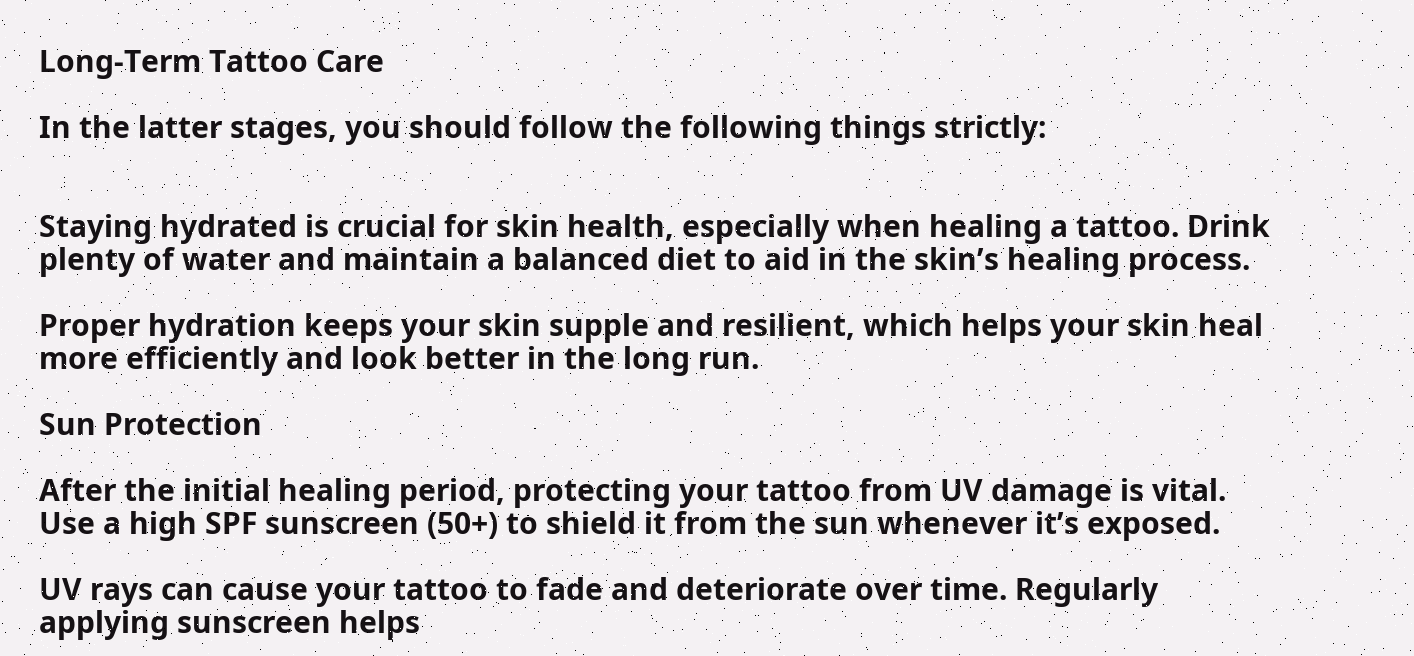Long-Term Tattoo Care

In the latter stages, you should follow the following things strictly:


Staying hydrated is crucial for skin health, especially when healing a tattoo. Drink plenty of water and maintain a balanced diet to aid in the skin’s healing process.

Proper hydration keeps your skin supple and resilient, which helps your skin heal more efficiently and look better in the long run.

Sun Protection

After the initial healing period, protecting your tattoo from UV damage is vital. Use a high SPF sunscreen (50+) to shield it from the sun whenever it’s exposed.

UV rays can cause your tattoo to fade and deteriorate over time. Regularly applying sunscreen helps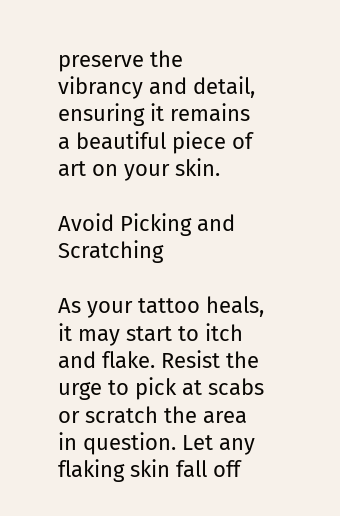preserve the vibrancy and detail, ensuring it remains a beautiful piece of art on your skin.

Avoid Picking and Scratching

As your tattoo heals, it may start to itch and flake. Resist the urge to pick at scabs or scratch the area in question. Let any flaking skin fall off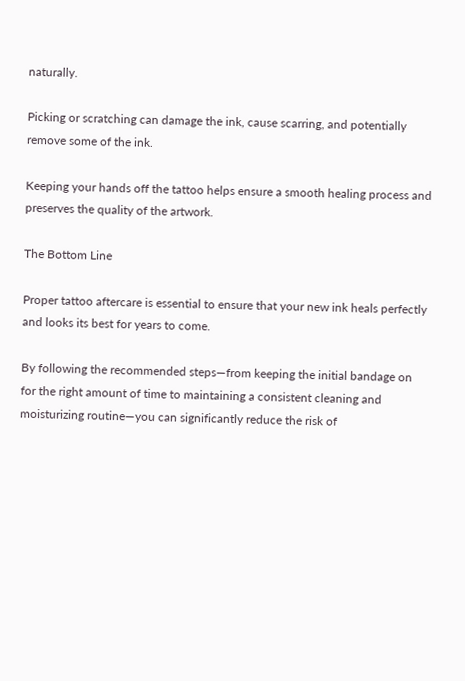naturally.

Picking or scratching can damage the ink, cause scarring, and potentially remove some of the ink.

Keeping your hands off the tattoo helps ensure a smooth healing process and preserves the quality of the artwork.

The Bottom Line

Proper tattoo aftercare is essential to ensure that your new ink heals perfectly and looks its best for years to come.

By following the recommended steps—from keeping the initial bandage on for the right amount of time to maintaining a consistent cleaning and moisturizing routine—you can significantly reduce the risk of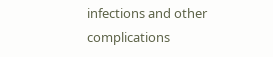infections and other complications